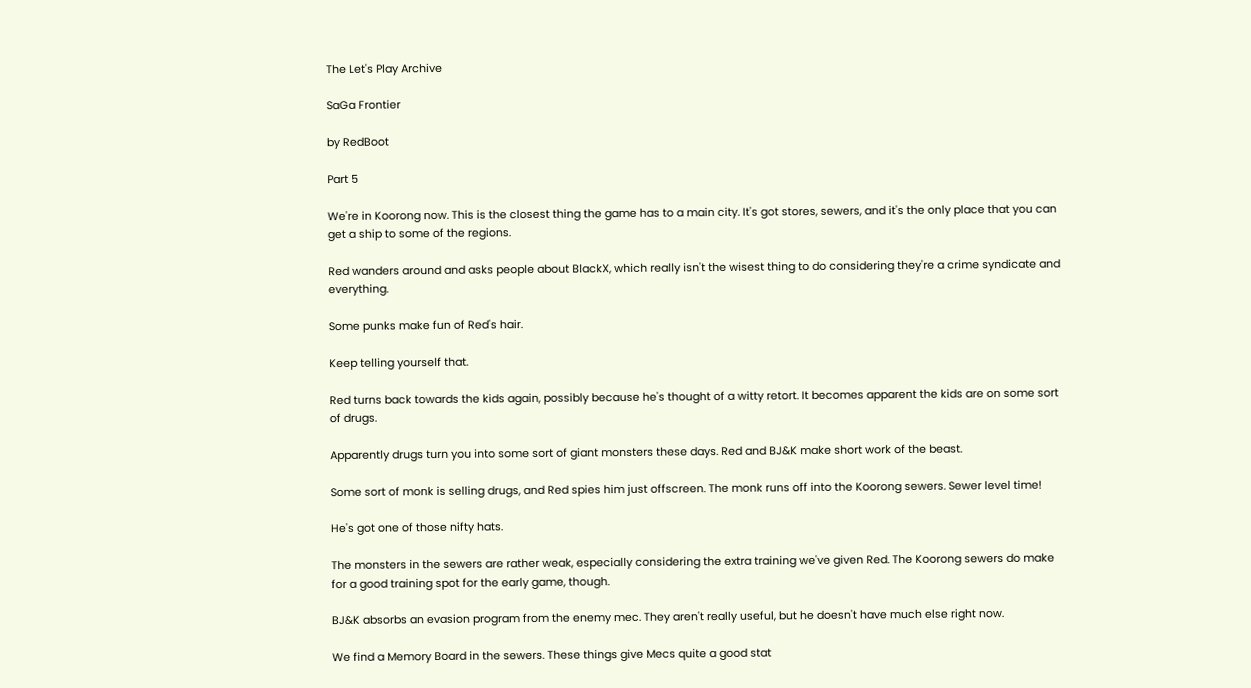The Let's Play Archive

SaGa Frontier

by RedBoot

Part 5

We're in Koorong now. This is the closest thing the game has to a main city. It's got stores, sewers, and it's the only place that you can get a ship to some of the regions.

Red wanders around and asks people about BlackX, which really isn't the wisest thing to do considering they're a crime syndicate and everything.

Some punks make fun of Red's hair.

Keep telling yourself that.

Red turns back towards the kids again, possibly because he's thought of a witty retort. It becomes apparent the kids are on some sort of drugs.

Apparently drugs turn you into some sort of giant monsters these days. Red and BJ&K make short work of the beast.

Some sort of monk is selling drugs, and Red spies him just offscreen. The monk runs off into the Koorong sewers. Sewer level time!

He's got one of those nifty hats.

The monsters in the sewers are rather weak, especially considering the extra training we've given Red. The Koorong sewers do make for a good training spot for the early game, though.

BJ&K absorbs an evasion program from the enemy mec. They aren't really useful, but he doesn't have much else right now.

We find a Memory Board in the sewers. These things give Mecs quite a good stat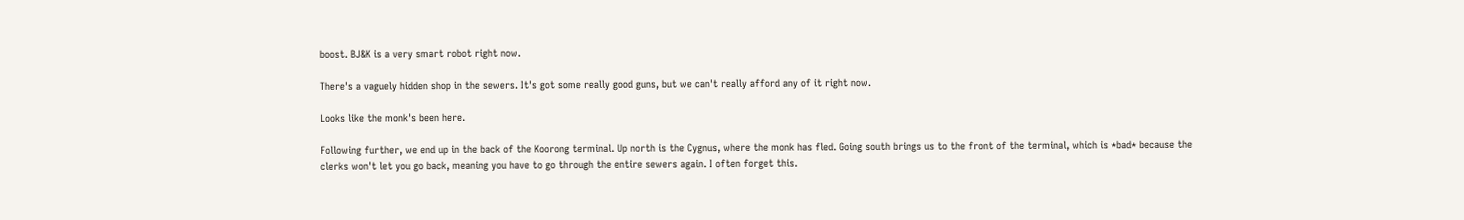boost. BJ&K is a very smart robot right now.

There's a vaguely hidden shop in the sewers. It's got some really good guns, but we can't really afford any of it right now.

Looks like the monk's been here.

Following further, we end up in the back of the Koorong terminal. Up north is the Cygnus, where the monk has fled. Going south brings us to the front of the terminal, which is *bad* because the clerks won't let you go back, meaning you have to go through the entire sewers again. I often forget this.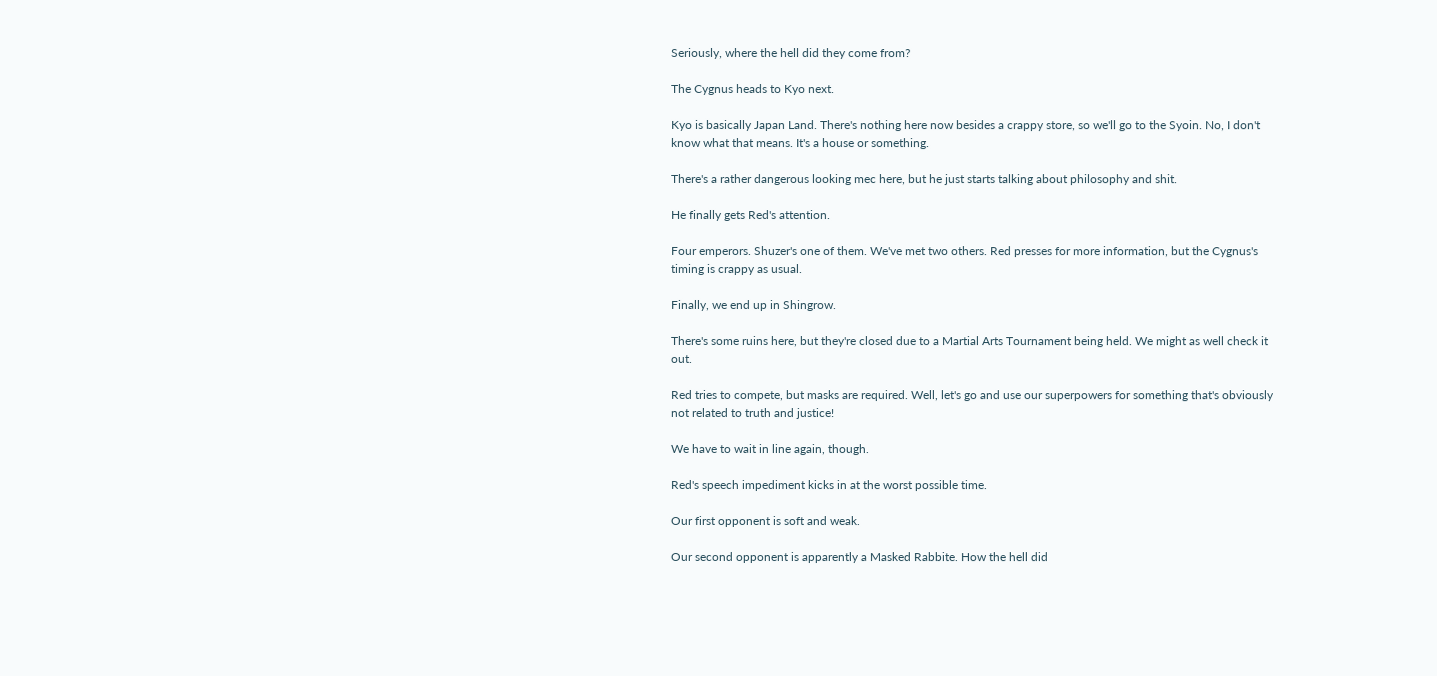Seriously, where the hell did they come from?

The Cygnus heads to Kyo next.

Kyo is basically Japan Land. There's nothing here now besides a crappy store, so we'll go to the Syoin. No, I don't know what that means. It's a house or something.

There's a rather dangerous looking mec here, but he just starts talking about philosophy and shit.

He finally gets Red's attention.

Four emperors. Shuzer's one of them. We've met two others. Red presses for more information, but the Cygnus's timing is crappy as usual.

Finally, we end up in Shingrow.

There's some ruins here, but they're closed due to a Martial Arts Tournament being held. We might as well check it out.

Red tries to compete, but masks are required. Well, let's go and use our superpowers for something that's obviously not related to truth and justice!

We have to wait in line again, though.

Red's speech impediment kicks in at the worst possible time.

Our first opponent is soft and weak.

Our second opponent is apparently a Masked Rabbite. How the hell did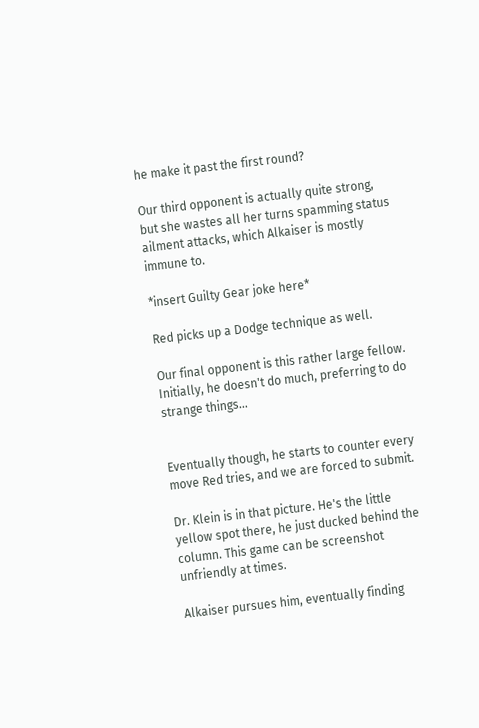he make it past the first round?

Our third opponent is actually quite strong, but she wastes all her turns spamming status ailment attacks, which Alkaiser is mostly immune to.

*insert Guilty Gear joke here*

Red picks up a Dodge technique as well.

Our final opponent is this rather large fellow. Initially, he doesn't do much, preferring to do strange things...


Eventually though, he starts to counter every move Red tries, and we are forced to submit.

Dr. Klein is in that picture. He's the little yellow spot there, he just ducked behind the column. This game can be screenshot unfriendly at times.

Alkaiser pursues him, eventually finding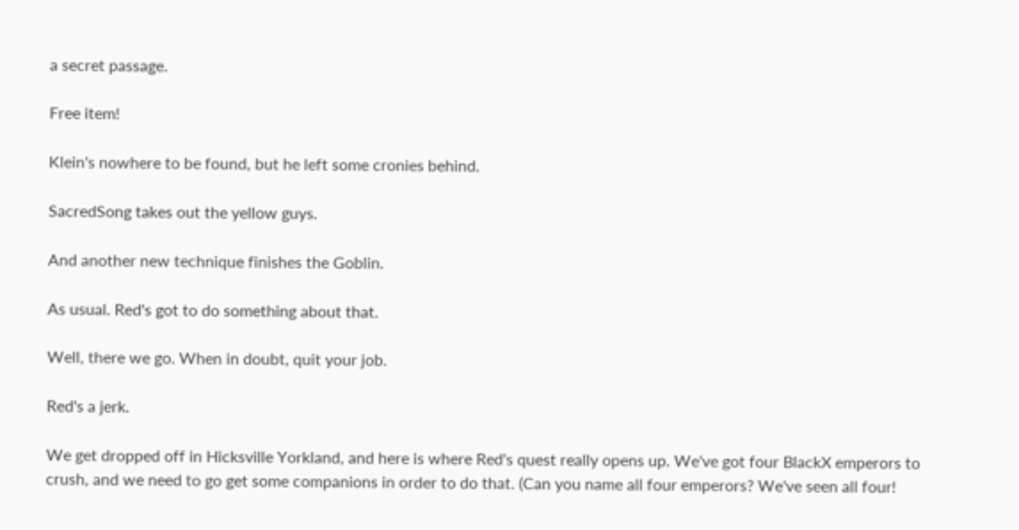a secret passage.

Free item!

Klein's nowhere to be found, but he left some cronies behind.

SacredSong takes out the yellow guys.

And another new technique finishes the Goblin.

As usual. Red's got to do something about that.

Well, there we go. When in doubt, quit your job.

Red's a jerk.

We get dropped off in Hicksville Yorkland, and here is where Red's quest really opens up. We've got four BlackX emperors to crush, and we need to go get some companions in order to do that. (Can you name all four emperors? We've seen all four!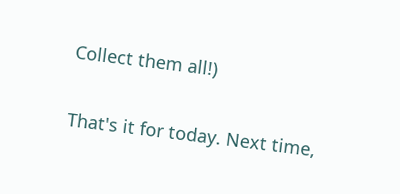Collect them all!)

That's it for today. Next time,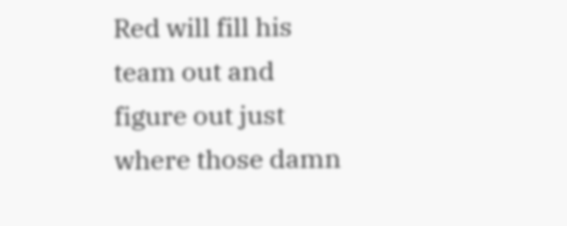Red will fill his team out and figure out just where those damn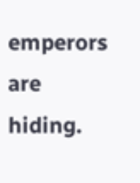emperors are hiding.